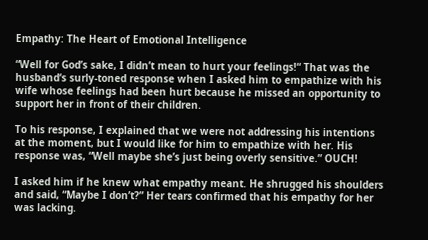Empathy: The Heart of Emotional Intelligence

“Well for God’s sake, I didn’t mean to hurt your feelings!“ That was the husband‘s surly-toned response when I asked him to empathize with his wife whose feelings had been hurt because he missed an opportunity to support her in front of their children.

To his response, I explained that we were not addressing his intentions at the moment, but I would like for him to empathize with her. His response was, “Well maybe she’s just being overly sensitive.” OUCH!

I asked him if he knew what empathy meant. He shrugged his shoulders and said, “Maybe I don’t?” Her tears confirmed that his empathy for her was lacking.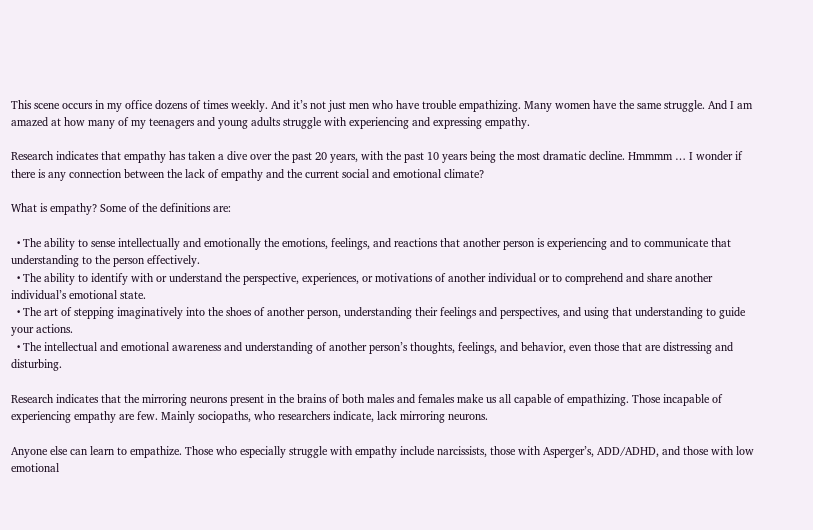This scene occurs in my office dozens of times weekly. And it’s not just men who have trouble empathizing. Many women have the same struggle. And I am amazed at how many of my teenagers and young adults struggle with experiencing and expressing empathy.

Research indicates that empathy has taken a dive over the past 20 years, with the past 10 years being the most dramatic decline. Hmmmm … I wonder if there is any connection between the lack of empathy and the current social and emotional climate?

What is empathy? Some of the definitions are:

  • The ability to sense intellectually and emotionally the emotions, feelings, and reactions that another person is experiencing and to communicate that understanding to the person effectively.
  • The ability to identify with or understand the perspective, experiences, or motivations of another individual or to comprehend and share another individual’s emotional state.
  • The art of stepping imaginatively into the shoes of another person, understanding their feelings and perspectives, and using that understanding to guide your actions.
  • The intellectual and emotional awareness and understanding of another person’s thoughts, feelings, and behavior, even those that are distressing and disturbing.

Research indicates that the mirroring neurons present in the brains of both males and females make us all capable of empathizing. Those incapable of experiencing empathy are few. Mainly sociopaths, who researchers indicate, lack mirroring neurons.

Anyone else can learn to empathize. Those who especially struggle with empathy include narcissists, those with Asperger’s, ADD/ADHD, and those with low emotional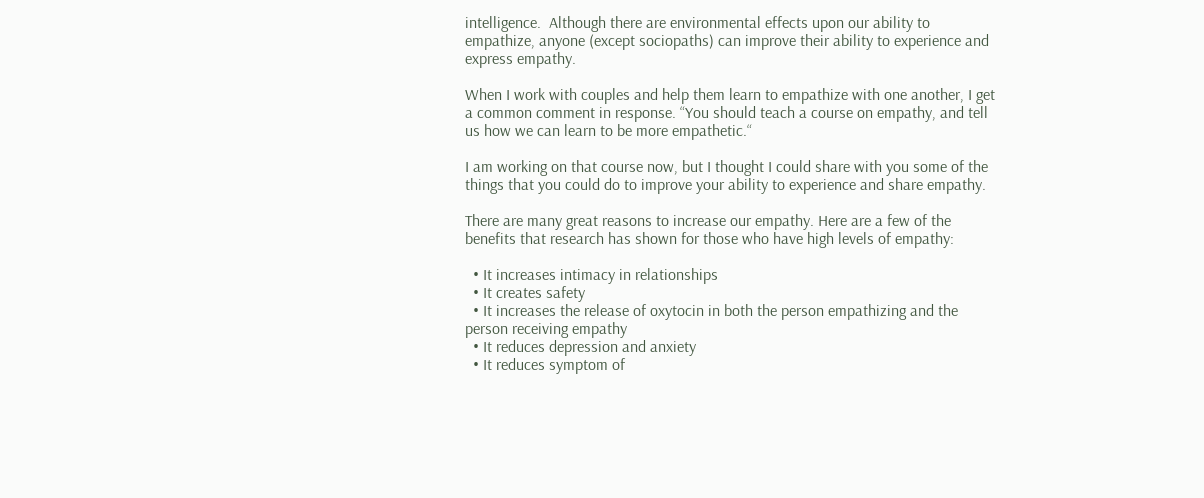intelligence.  Although there are environmental effects upon our ability to empathize, anyone (except sociopaths) can improve their ability to experience and express empathy.

When I work with couples and help them learn to empathize with one another, I get a common comment in response. “You should teach a course on empathy, and tell us how we can learn to be more empathetic.“

I am working on that course now, but I thought I could share with you some of the things that you could do to improve your ability to experience and share empathy.

There are many great reasons to increase our empathy. Here are a few of the benefits that research has shown for those who have high levels of empathy:

  • It increases intimacy in relationships
  • It creates safety
  • It increases the release of oxytocin in both the person empathizing and the person receiving empathy
  • It reduces depression and anxiety
  • It reduces symptom of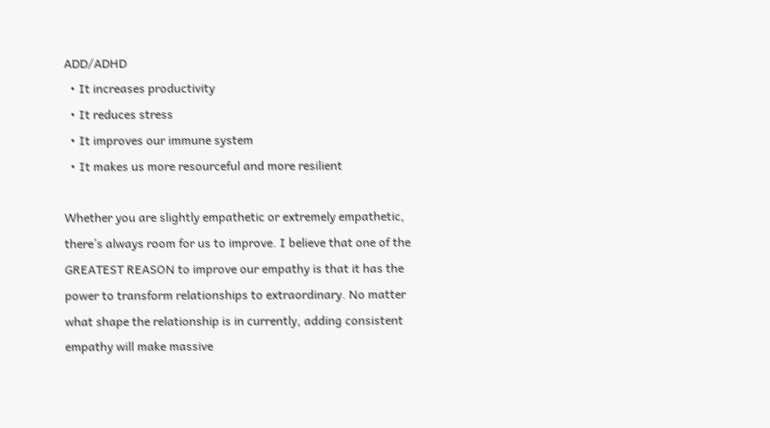ADD/ADHD
  • It increases productivity
  • It reduces stress
  • It improves our immune system
  • It makes us more resourceful and more resilient

Whether you are slightly empathetic or extremely empathetic, there’s always room for us to improve. I believe that one of the GREATEST REASON to improve our empathy is that it has the power to transform relationships to extraordinary. No matter what shape the relationship is in currently, adding consistent empathy will make massive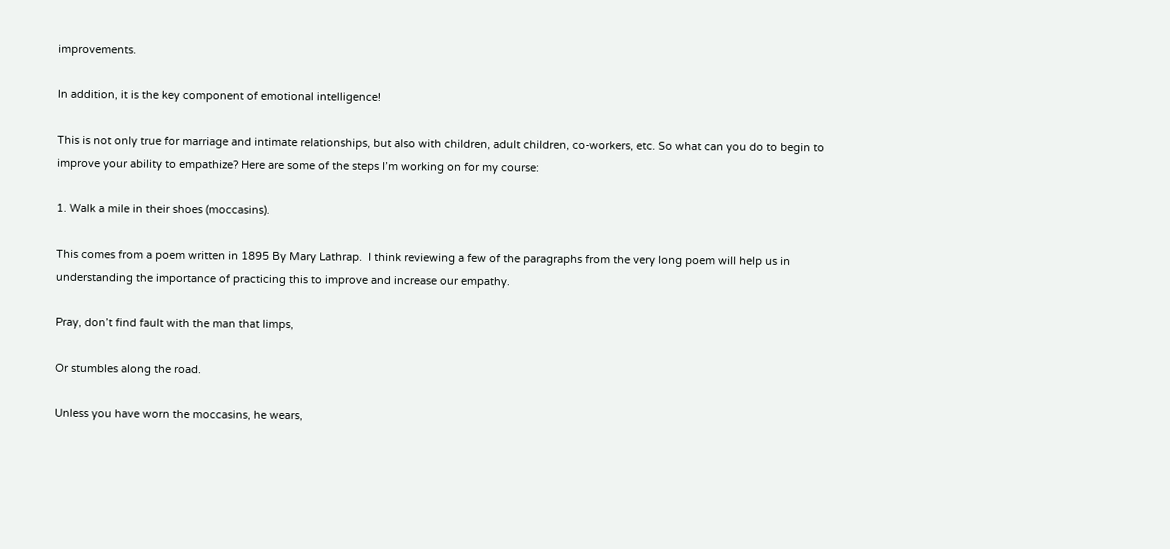improvements.

In addition, it is the key component of emotional intelligence!

This is not only true for marriage and intimate relationships, but also with children, adult children, co-workers, etc. So what can you do to begin to improve your ability to empathize? Here are some of the steps I’m working on for my course:

1. Walk a mile in their shoes (moccasins).

This comes from a poem written in 1895 By Mary Lathrap.  I think reviewing a few of the paragraphs from the very long poem will help us in understanding the importance of practicing this to improve and increase our empathy.

Pray, don’t find fault with the man that limps,

Or stumbles along the road.

Unless you have worn the moccasins, he wears,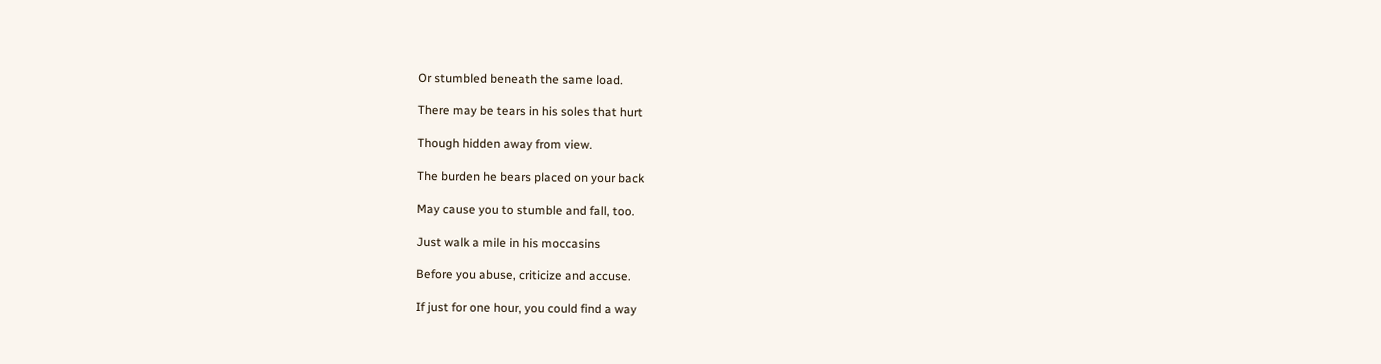Or stumbled beneath the same load.

There may be tears in his soles that hurt

Though hidden away from view.

The burden he bears placed on your back

May cause you to stumble and fall, too.

Just walk a mile in his moccasins

Before you abuse, criticize and accuse.

If just for one hour, you could find a way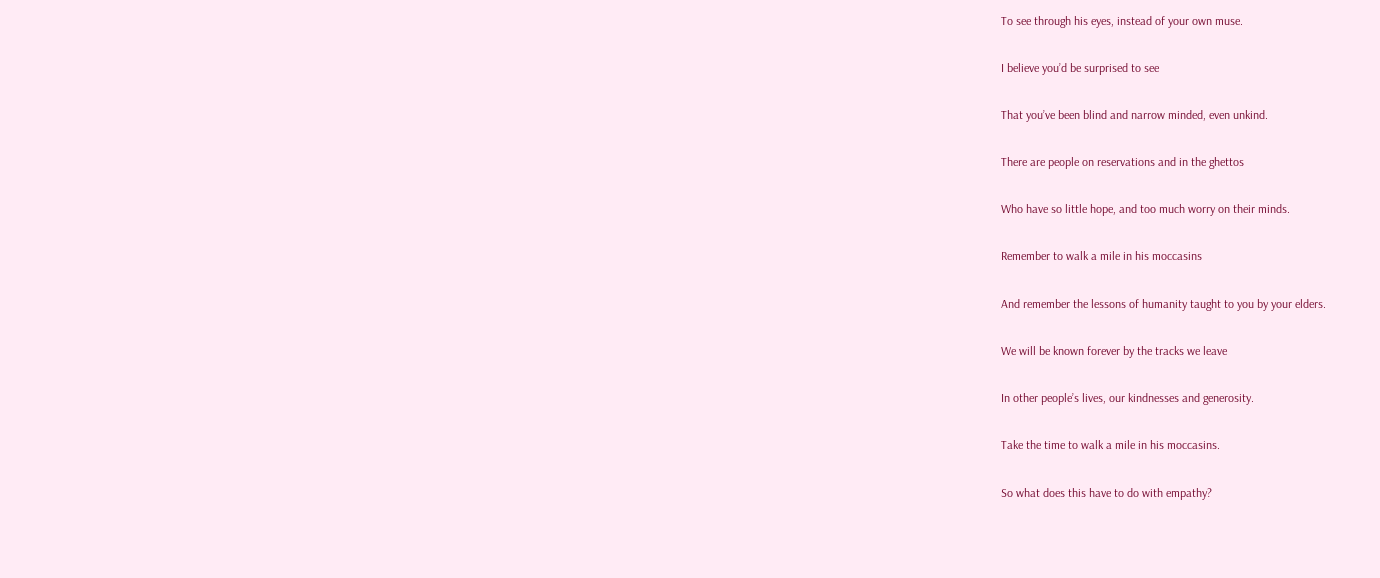To see through his eyes, instead of your own muse.

I believe you’d be surprised to see

That you’ve been blind and narrow minded, even unkind.

There are people on reservations and in the ghettos

Who have so little hope, and too much worry on their minds.

Remember to walk a mile in his moccasins

And remember the lessons of humanity taught to you by your elders.

We will be known forever by the tracks we leave

In other people’s lives, our kindnesses and generosity.

Take the time to walk a mile in his moccasins.

So what does this have to do with empathy?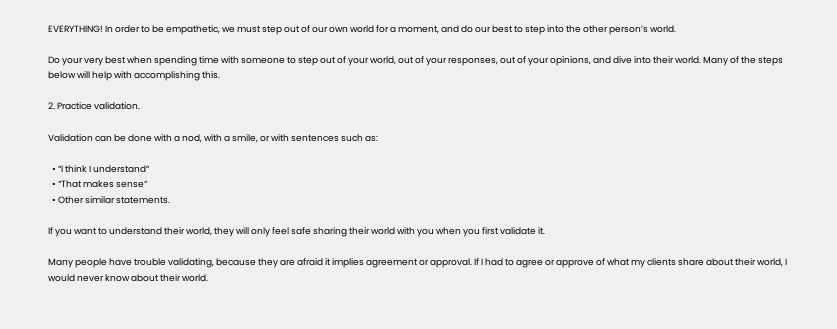EVERYTHING! In order to be empathetic, we must step out of our own world for a moment, and do our best to step into the other person’s world.

Do your very best when spending time with someone to step out of your world, out of your responses, out of your opinions, and dive into their world. Many of the steps below will help with accomplishing this.

2. Practice validation.

Validation can be done with a nod, with a smile, or with sentences such as:

  • “I think I understand“
  • “That makes sense“
  • Other similar statements.

If you want to understand their world, they will only feel safe sharing their world with you when you first validate it.

Many people have trouble validating, because they are afraid it implies agreement or approval. If I had to agree or approve of what my clients share about their world, I would never know about their world.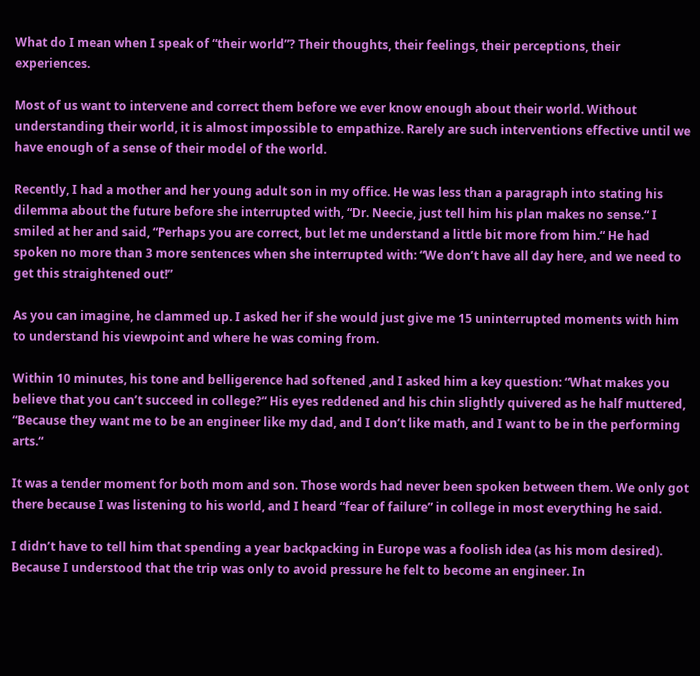What do I mean when I speak of “their world”? Their thoughts, their feelings, their perceptions, their experiences.

Most of us want to intervene and correct them before we ever know enough about their world. Without understanding their world, it is almost impossible to empathize. Rarely are such interventions effective until we have enough of a sense of their model of the world.

Recently, I had a mother and her young adult son in my office. He was less than a paragraph into stating his dilemma about the future before she interrupted with, “Dr. Neecie, just tell him his plan makes no sense.“ I smiled at her and said, “Perhaps you are correct, but let me understand a little bit more from him.“ He had spoken no more than 3 more sentences when she interrupted with: “We don’t have all day here, and we need to get this straightened out!”

As you can imagine, he clammed up. I asked her if she would just give me 15 uninterrupted moments with him to understand his viewpoint and where he was coming from.

Within 10 minutes, his tone and belligerence had softened ,and I asked him a key question: “What makes you believe that you can’t succeed in college?“ His eyes reddened and his chin slightly quivered as he half muttered, “Because they want me to be an engineer like my dad, and I don’t like math, and I want to be in the performing arts.“

It was a tender moment for both mom and son. Those words had never been spoken between them. We only got there because I was listening to his world, and I heard “fear of failure” in college in most everything he said.

I didn’t have to tell him that spending a year backpacking in Europe was a foolish idea (as his mom desired). Because I understood that the trip was only to avoid pressure he felt to become an engineer. In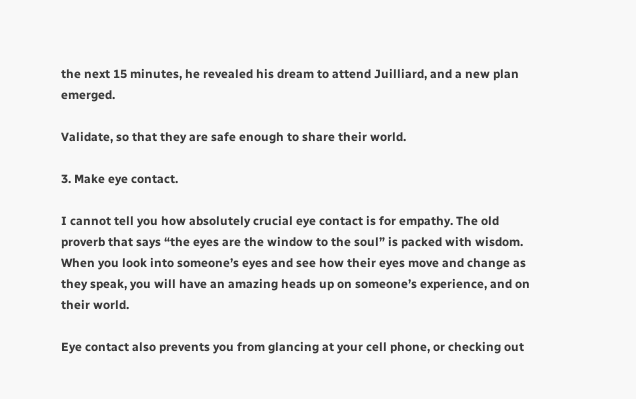the next 15 minutes, he revealed his dream to attend Juilliard, and a new plan emerged.

Validate, so that they are safe enough to share their world.

3. Make eye contact.

I cannot tell you how absolutely crucial eye contact is for empathy. The old proverb that says “the eyes are the window to the soul” is packed with wisdom. When you look into someone’s eyes and see how their eyes move and change as they speak, you will have an amazing heads up on someone’s experience, and on their world.

Eye contact also prevents you from glancing at your cell phone, or checking out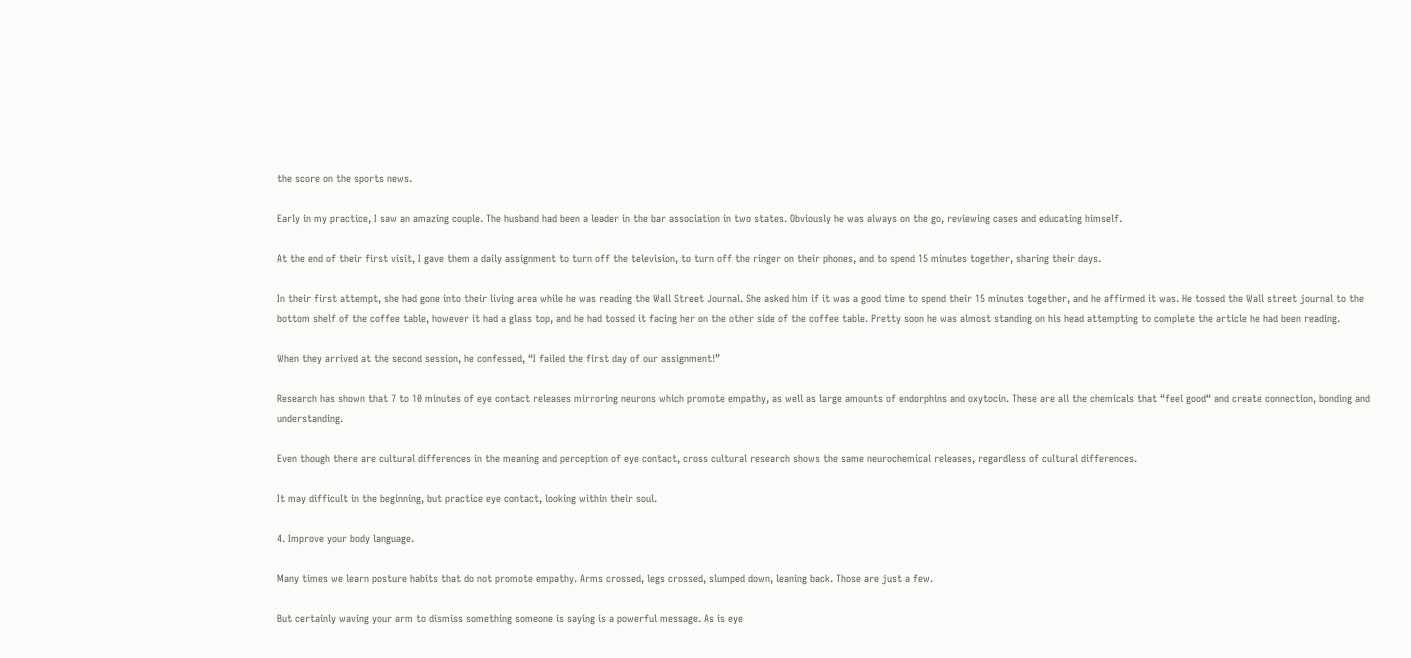the score on the sports news.

Early in my practice, I saw an amazing couple. The husband had been a leader in the bar association in two states. Obviously he was always on the go, reviewing cases and educating himself.

At the end of their first visit, I gave them a daily assignment to turn off the television, to turn off the ringer on their phones, and to spend 15 minutes together, sharing their days.

In their first attempt, she had gone into their living area while he was reading the Wall Street Journal. She asked him if it was a good time to spend their 15 minutes together, and he affirmed it was. He tossed the Wall street journal to the bottom shelf of the coffee table, however it had a glass top, and he had tossed it facing her on the other side of the coffee table. Pretty soon he was almost standing on his head attempting to complete the article he had been reading.

When they arrived at the second session, he confessed, “I failed the first day of our assignment!”

Research has shown that 7 to 10 minutes of eye contact releases mirroring neurons which promote empathy, as well as large amounts of endorphins and oxytocin. These are all the chemicals that “feel good“ and create connection, bonding and understanding.

Even though there are cultural differences in the meaning and perception of eye contact, cross cultural research shows the same neurochemical releases, regardless of cultural differences.

It may difficult in the beginning, but practice eye contact, looking within their soul.

4. Improve your body language.

Many times we learn posture habits that do not promote empathy. Arms crossed, legs crossed, slumped down, leaning back. Those are just a few.

But certainly waving your arm to dismiss something someone is saying is a powerful message. As is eye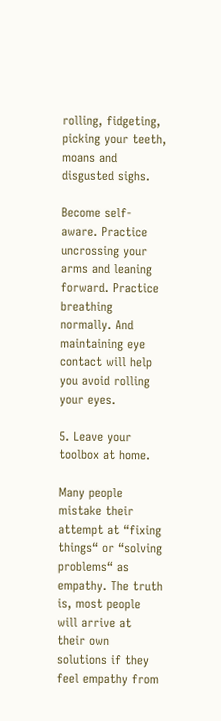rolling, fidgeting, picking your teeth, moans and disgusted sighs.

Become self-aware. Practice uncrossing your arms and leaning forward. Practice breathing normally. And maintaining eye contact will help you avoid rolling your eyes.

5. Leave your toolbox at home.

Many people mistake their attempt at “fixing things“ or “solving problems“ as empathy. The truth is, most people will arrive at their own solutions if they feel empathy from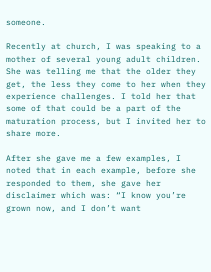someone.

Recently at church, I was speaking to a mother of several young adult children. She was telling me that the older they get, the less they come to her when they experience challenges. I told her that some of that could be a part of the maturation process, but I invited her to share more.

After she gave me a few examples, I noted that in each example, before she responded to them, she gave her disclaimer which was: “I know you’re grown now, and I don’t want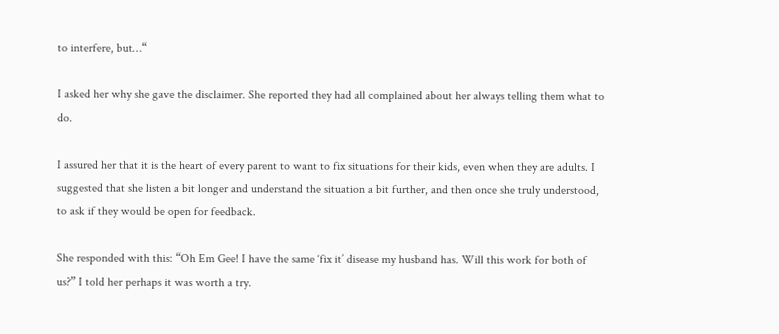to interfere, but…“

I asked her why she gave the disclaimer. She reported they had all complained about her always telling them what to do.

I assured her that it is the heart of every parent to want to fix situations for their kids, even when they are adults. I suggested that she listen a bit longer and understand the situation a bit further, and then once she truly understood, to ask if they would be open for feedback.

She responded with this: “Oh Em Gee! I have the same ‘fix it’ disease my husband has. Will this work for both of us?” I told her perhaps it was worth a try.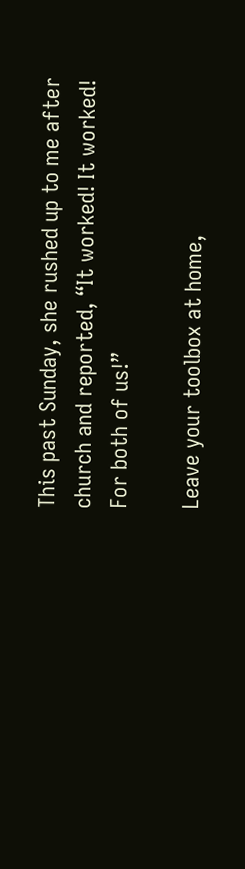This past Sunday, she rushed up to me after church and reported, “It worked! It worked! For both of us!”

Leave your toolbox at home,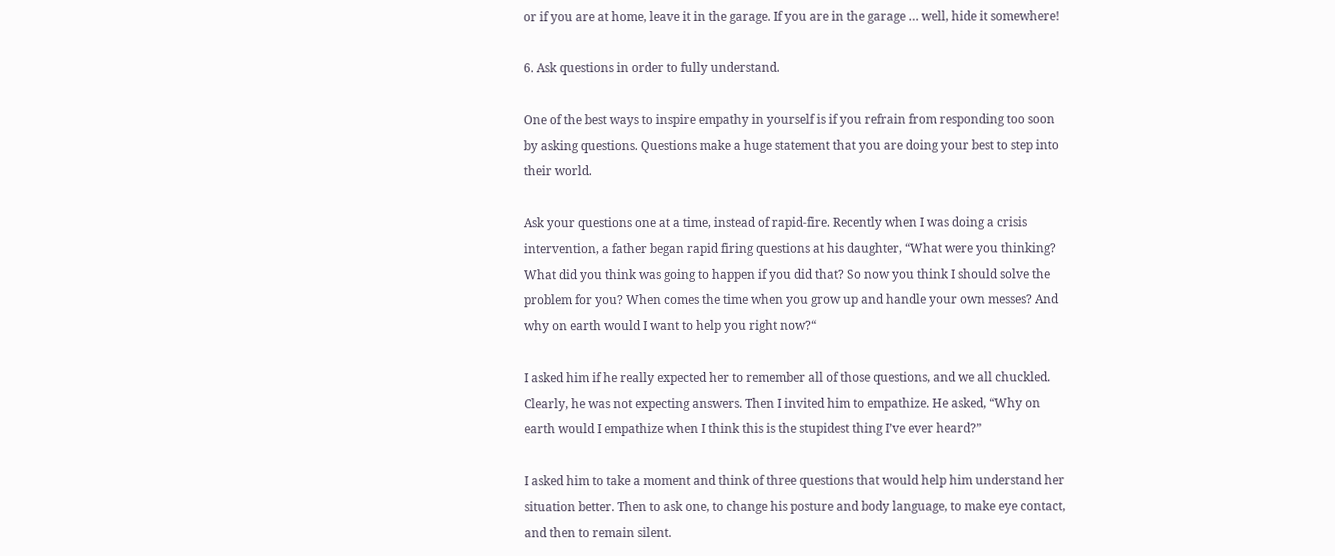or if you are at home, leave it in the garage. If you are in the garage … well, hide it somewhere!

6. Ask questions in order to fully understand.

One of the best ways to inspire empathy in yourself is if you refrain from responding too soon by asking questions. Questions make a huge statement that you are doing your best to step into their world.

Ask your questions one at a time, instead of rapid-fire. Recently when I was doing a crisis intervention, a father began rapid firing questions at his daughter, “What were you thinking? What did you think was going to happen if you did that? So now you think I should solve the problem for you? When comes the time when you grow up and handle your own messes? And why on earth would I want to help you right now?“

I asked him if he really expected her to remember all of those questions, and we all chuckled. Clearly, he was not expecting answers. Then I invited him to empathize. He asked, “Why on earth would I empathize when I think this is the stupidest thing I’ve ever heard?”

I asked him to take a moment and think of three questions that would help him understand her situation better. Then to ask one, to change his posture and body language, to make eye contact, and then to remain silent.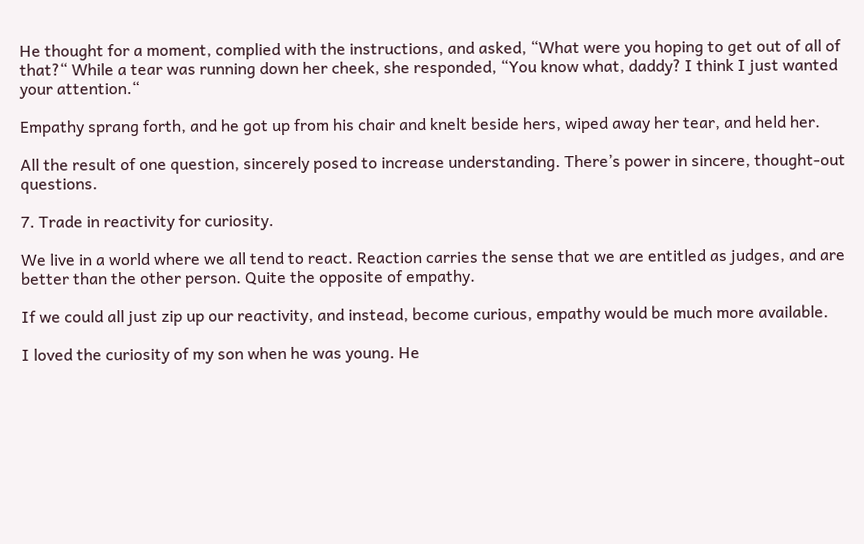He thought for a moment, complied with the instructions, and asked, “What were you hoping to get out of all of that?“ While a tear was running down her cheek, she responded, “You know what, daddy? I think I just wanted your attention.“

Empathy sprang forth, and he got up from his chair and knelt beside hers, wiped away her tear, and held her.

All the result of one question, sincerely posed to increase understanding. There’s power in sincere, thought-out questions.

7. Trade in reactivity for curiosity.

We live in a world where we all tend to react. Reaction carries the sense that we are entitled as judges, and are better than the other person. Quite the opposite of empathy.

If we could all just zip up our reactivity, and instead, become curious, empathy would be much more available.

I loved the curiosity of my son when he was young. He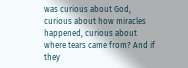was curious about God, curious about how miracles happened, curious about where tears came from? And if they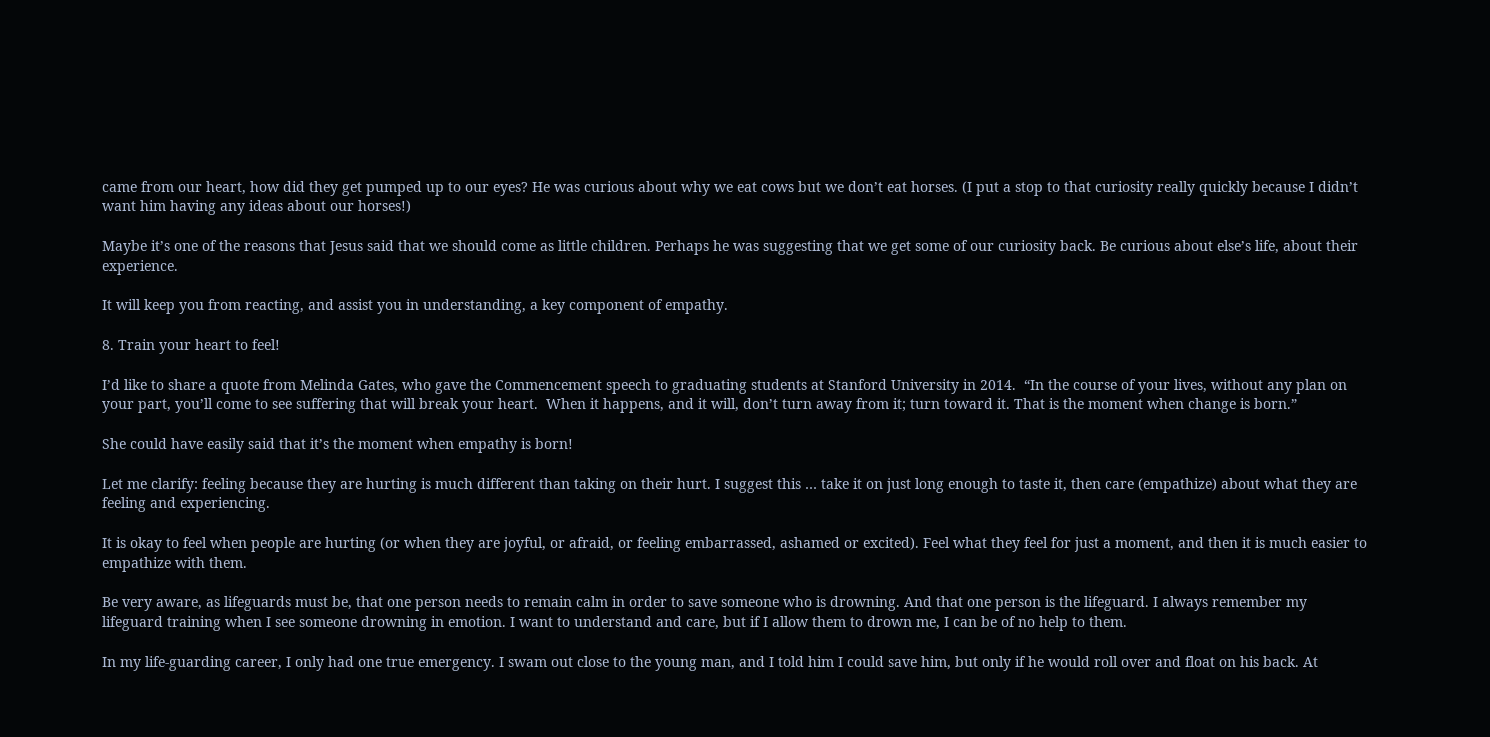came from our heart, how did they get pumped up to our eyes? He was curious about why we eat cows but we don’t eat horses. (I put a stop to that curiosity really quickly because I didn’t want him having any ideas about our horses!)

Maybe it’s one of the reasons that Jesus said that we should come as little children. Perhaps he was suggesting that we get some of our curiosity back. Be curious about else’s life, about their experience.

It will keep you from reacting, and assist you in understanding, a key component of empathy.

8. Train your heart to feel!

I’d like to share a quote from Melinda Gates, who gave the Commencement speech to graduating students at Stanford University in 2014.  “In the course of your lives, without any plan on your part, you’ll come to see suffering that will break your heart.  When it happens, and it will, don’t turn away from it; turn toward it. That is the moment when change is born.”

She could have easily said that it’s the moment when empathy is born!

Let me clarify: feeling because they are hurting is much different than taking on their hurt. I suggest this … take it on just long enough to taste it, then care (empathize) about what they are feeling and experiencing.

It is okay to feel when people are hurting (or when they are joyful, or afraid, or feeling embarrassed, ashamed or excited). Feel what they feel for just a moment, and then it is much easier to empathize with them.

Be very aware, as lifeguards must be, that one person needs to remain calm in order to save someone who is drowning. And that one person is the lifeguard. I always remember my lifeguard training when I see someone drowning in emotion. I want to understand and care, but if I allow them to drown me, I can be of no help to them.

In my life-guarding career, I only had one true emergency. I swam out close to the young man, and I told him I could save him, but only if he would roll over and float on his back. At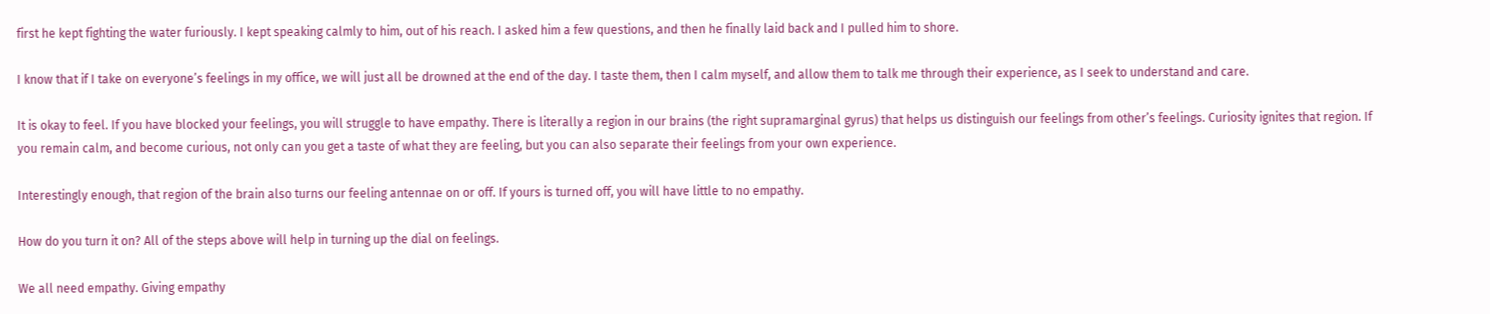first he kept fighting the water furiously. I kept speaking calmly to him, out of his reach. I asked him a few questions, and then he finally laid back and I pulled him to shore.

I know that if I take on everyone’s feelings in my office, we will just all be drowned at the end of the day. I taste them, then I calm myself, and allow them to talk me through their experience, as I seek to understand and care.

It is okay to feel. If you have blocked your feelings, you will struggle to have empathy. There is literally a region in our brains (the right supramarginal gyrus) that helps us distinguish our feelings from other’s feelings. Curiosity ignites that region. If you remain calm, and become curious, not only can you get a taste of what they are feeling, but you can also separate their feelings from your own experience.

Interestingly enough, that region of the brain also turns our feeling antennae on or off. If yours is turned off, you will have little to no empathy.

How do you turn it on? All of the steps above will help in turning up the dial on feelings.

We all need empathy. Giving empathy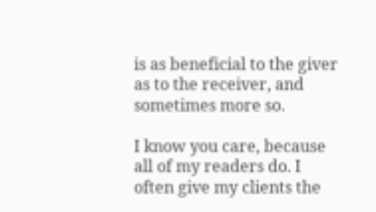is as beneficial to the giver as to the receiver, and sometimes more so.

I know you care, because all of my readers do. I often give my clients the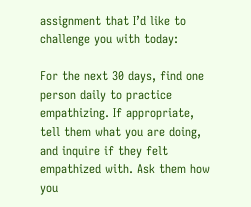assignment that I’d like to challenge you with today:

For the next 30 days, find one person daily to practice empathizing. If appropriate, tell them what you are doing, and inquire if they felt empathized with. Ask them how you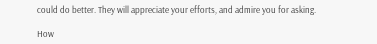could do better. They will appreciate your efforts, and admire you for asking.

How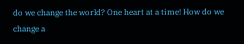do we change the world? One heart at a time! How do we change a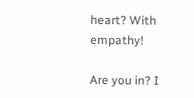heart? With empathy!

Are you in? I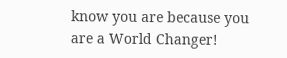know you are because you are a World Changer!